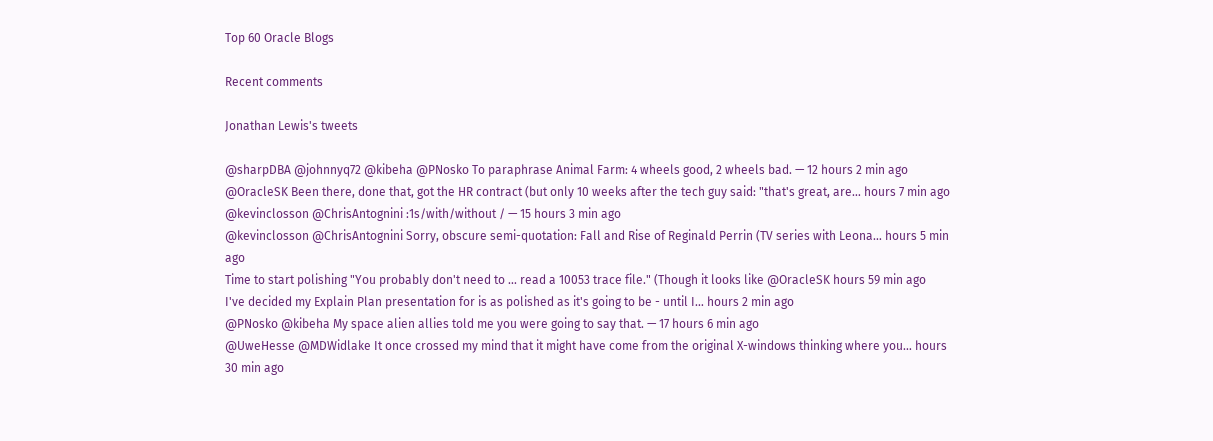Top 60 Oracle Blogs

Recent comments

Jonathan Lewis's tweets

@sharpDBA @johnnyq72 @kibeha @PNosko To paraphrase Animal Farm: 4 wheels good, 2 wheels bad. — 12 hours 2 min ago
@OracleSK Been there, done that, got the HR contract (but only 10 weeks after the tech guy said: "that's great, are… hours 7 min ago
@kevinclosson @ChrisAntognini :1s/with/without / — 15 hours 3 min ago
@kevinclosson @ChrisAntognini Sorry, obscure semi-quotation: Fall and Rise of Reginald Perrin (TV series with Leona… hours 5 min ago
Time to start polishing "You probably don't need to ... read a 10053 trace file." (Though it looks like @OracleSK hours 59 min ago
I've decided my Explain Plan presentation for is as polished as it's going to be - until I… hours 2 min ago
@PNosko @kibeha My space alien allies told me you were going to say that. — 17 hours 6 min ago
@UweHesse @MDWidlake It once crossed my mind that it might have come from the original X-windows thinking where you… hours 30 min ago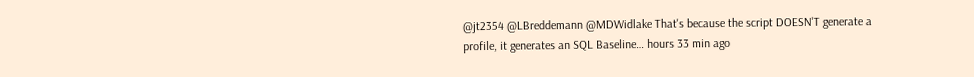@jt2354 @LBreddemann @MDWidlake That's because the script DOESN'T generate a profile, it generates an SQL Baseline… hours 33 min ago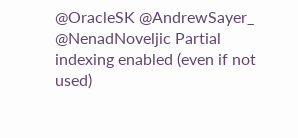@OracleSK @AndrewSayer_ @NenadNoveljic Partial indexing enabled (even if not used)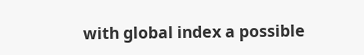with global index a possible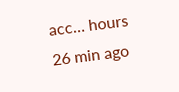acc… hours 26 min ago